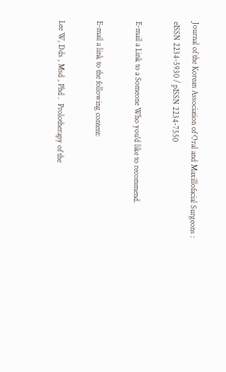Journal of the Korean Association of Oral and Maxillofacial Surgeons : eISSN 2234-5930 / pISSN 2234-7550

E-mail a Link to a Someone Who you'd like to recommend.

E-mail a link to the following content:

Lee W, Dds , Msd , Phd .  Prolotherapy of the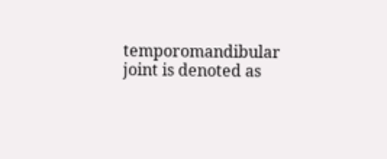temporomandibular joint is denoted as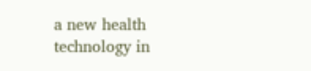a new health technology in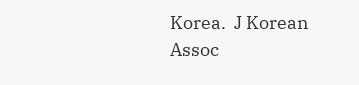Korea.  J Korean Assoc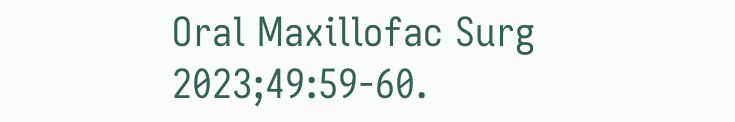Oral Maxillofac Surg 2023;49:59-60.